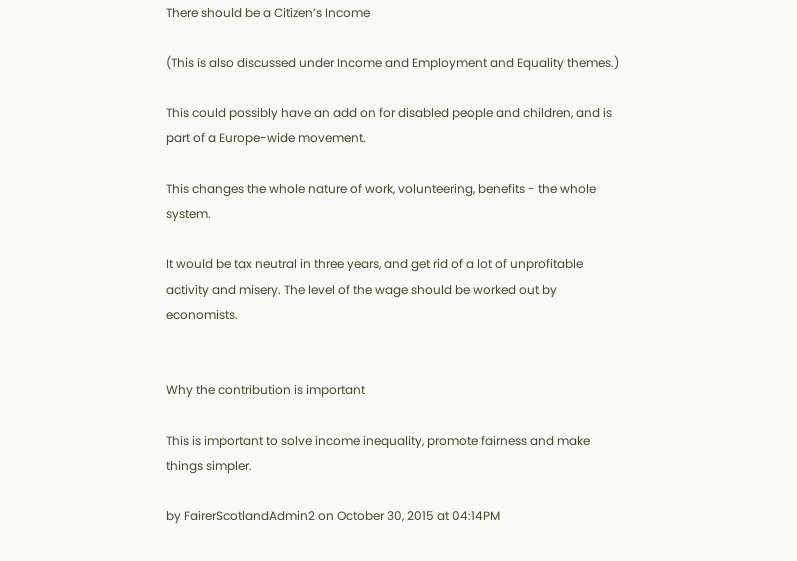There should be a Citizen’s Income

(This is also discussed under Income and Employment and Equality themes.)

This could possibly have an add on for disabled people and children, and is part of a Europe-wide movement.

This changes the whole nature of work, volunteering, benefits - the whole system.

It would be tax neutral in three years, and get rid of a lot of unprofitable activity and misery. The level of the wage should be worked out by economists.


Why the contribution is important

This is important to solve income inequality, promote fairness and make things simpler.

by FairerScotlandAdmin2 on October 30, 2015 at 04:14PM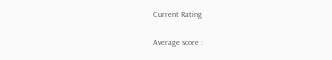Current Rating

Average score :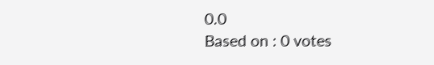0.0
Based on : 0 votes